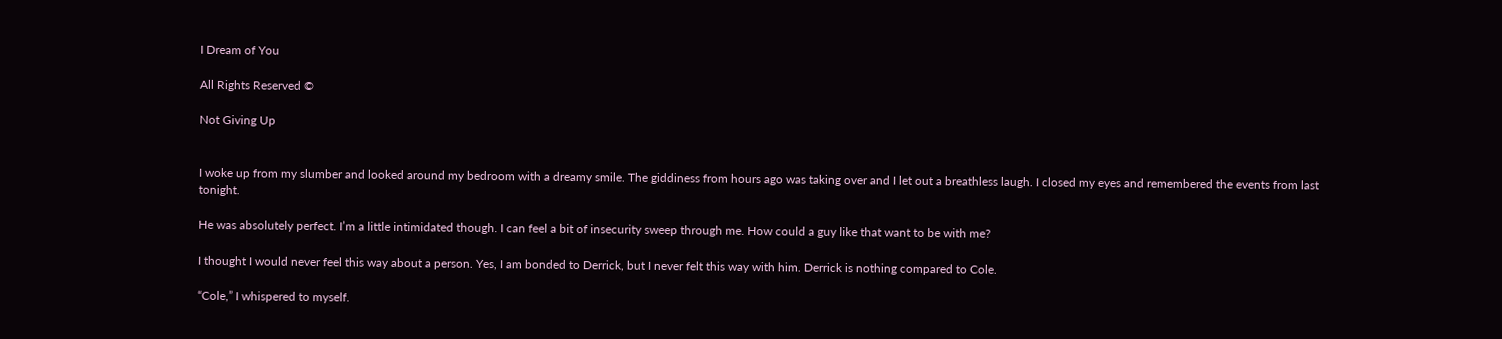I Dream of You

All Rights Reserved ©

Not Giving Up


I woke up from my slumber and looked around my bedroom with a dreamy smile. The giddiness from hours ago was taking over and I let out a breathless laugh. I closed my eyes and remembered the events from last tonight.

He was absolutely perfect. I’m a little intimidated though. I can feel a bit of insecurity sweep through me. How could a guy like that want to be with me?

I thought I would never feel this way about a person. Yes, I am bonded to Derrick, but I never felt this way with him. Derrick is nothing compared to Cole.

“Cole,” I whispered to myself.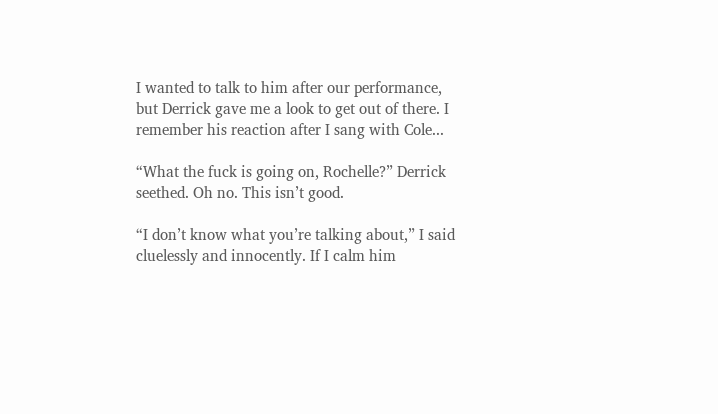I wanted to talk to him after our performance, but Derrick gave me a look to get out of there. I remember his reaction after I sang with Cole...

“What the fuck is going on, Rochelle?” Derrick seethed. Oh no. This isn’t good.

“I don’t know what you’re talking about,” I said cluelessly and innocently. If I calm him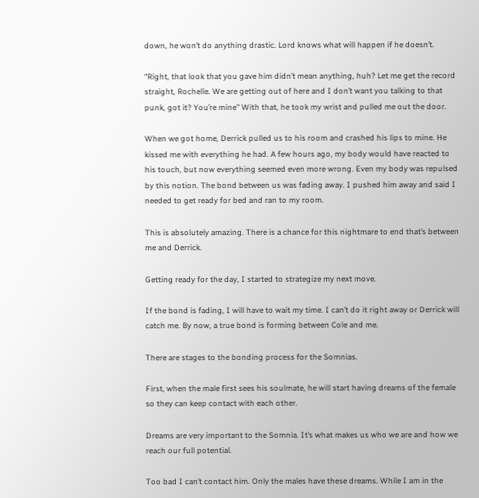down, he won’t do anything drastic. Lord knows what will happen if he doesn’t.

“Right, that look that you gave him didn’t mean anything, huh? Let me get the record straight, Rochelle. We are getting out of here and I don’t want you talking to that punk, got it? You’re mine" With that, he took my wrist and pulled me out the door.

When we got home, Derrick pulled us to his room and crashed his lips to mine. He kissed me with everything he had. A few hours ago, my body would have reacted to his touch, but now everything seemed even more wrong. Even my body was repulsed by this notion. The bond between us was fading away. I pushed him away and said I needed to get ready for bed and ran to my room.

This is absolutely amazing. There is a chance for this nightmare to end that’s between me and Derrick.

Getting ready for the day, I started to strategize my next move.

If the bond is fading, I will have to wait my time. I can’t do it right away or Derrick will catch me. By now, a true bond is forming between Cole and me.

There are stages to the bonding process for the Somnias.

First, when the male first sees his soulmate, he will start having dreams of the female so they can keep contact with each other.

Dreams are very important to the Somnia. It’s what makes us who we are and how we reach our full potential.

Too bad I can’t contact him. Only the males have these dreams. While I am in the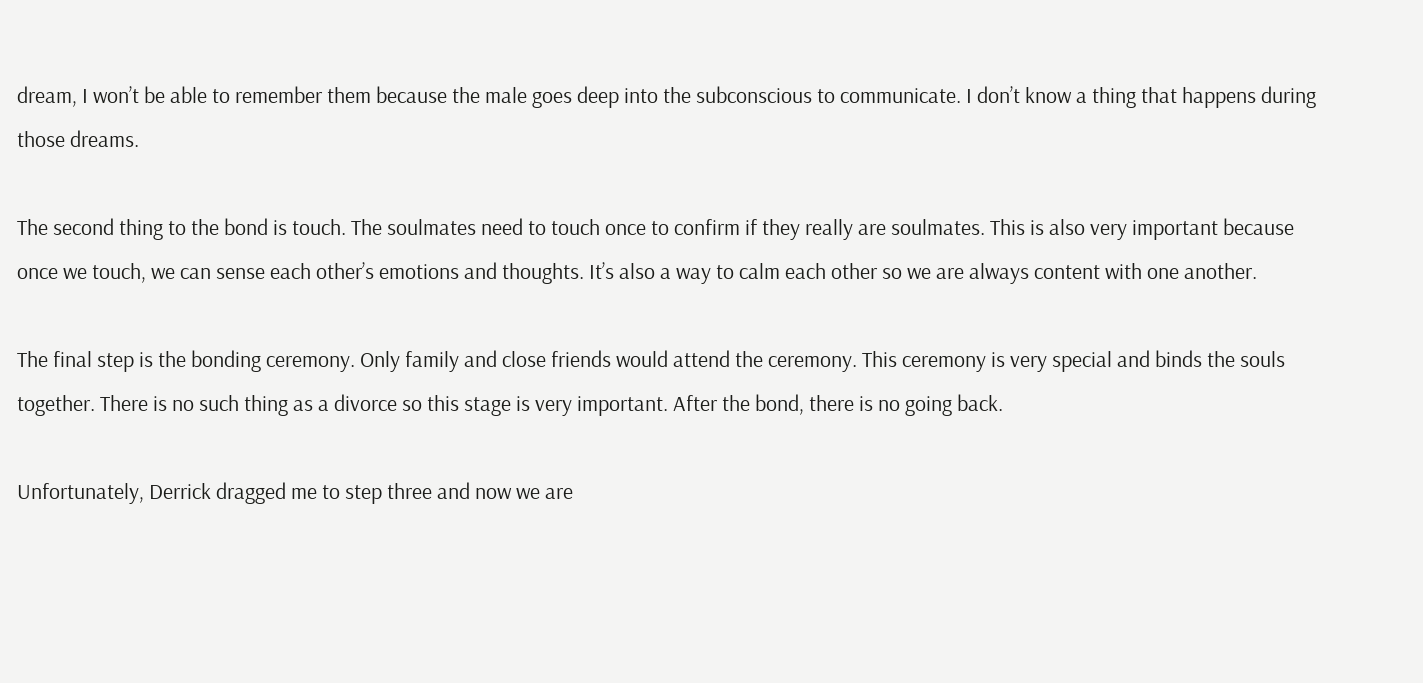dream, I won’t be able to remember them because the male goes deep into the subconscious to communicate. I don’t know a thing that happens during those dreams.

The second thing to the bond is touch. The soulmates need to touch once to confirm if they really are soulmates. This is also very important because once we touch, we can sense each other’s emotions and thoughts. It’s also a way to calm each other so we are always content with one another.

The final step is the bonding ceremony. Only family and close friends would attend the ceremony. This ceremony is very special and binds the souls together. There is no such thing as a divorce so this stage is very important. After the bond, there is no going back.

Unfortunately, Derrick dragged me to step three and now we are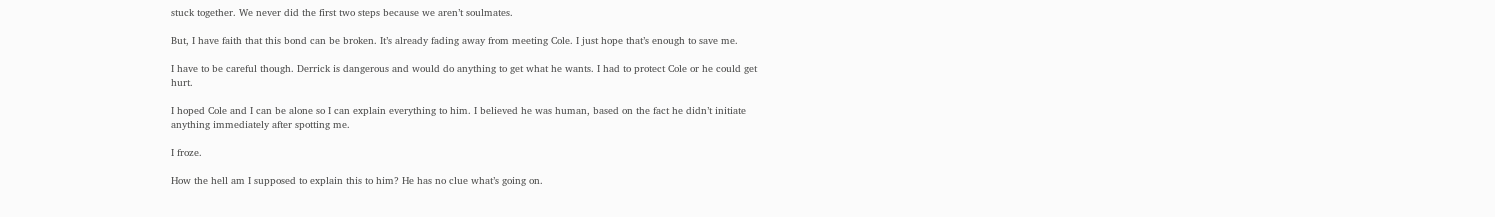stuck together. We never did the first two steps because we aren’t soulmates.

But, I have faith that this bond can be broken. It’s already fading away from meeting Cole. I just hope that’s enough to save me.

I have to be careful though. Derrick is dangerous and would do anything to get what he wants. I had to protect Cole or he could get hurt.

I hoped Cole and I can be alone so I can explain everything to him. I believed he was human, based on the fact he didn’t initiate anything immediately after spotting me.

I froze.

How the hell am I supposed to explain this to him? He has no clue what’s going on.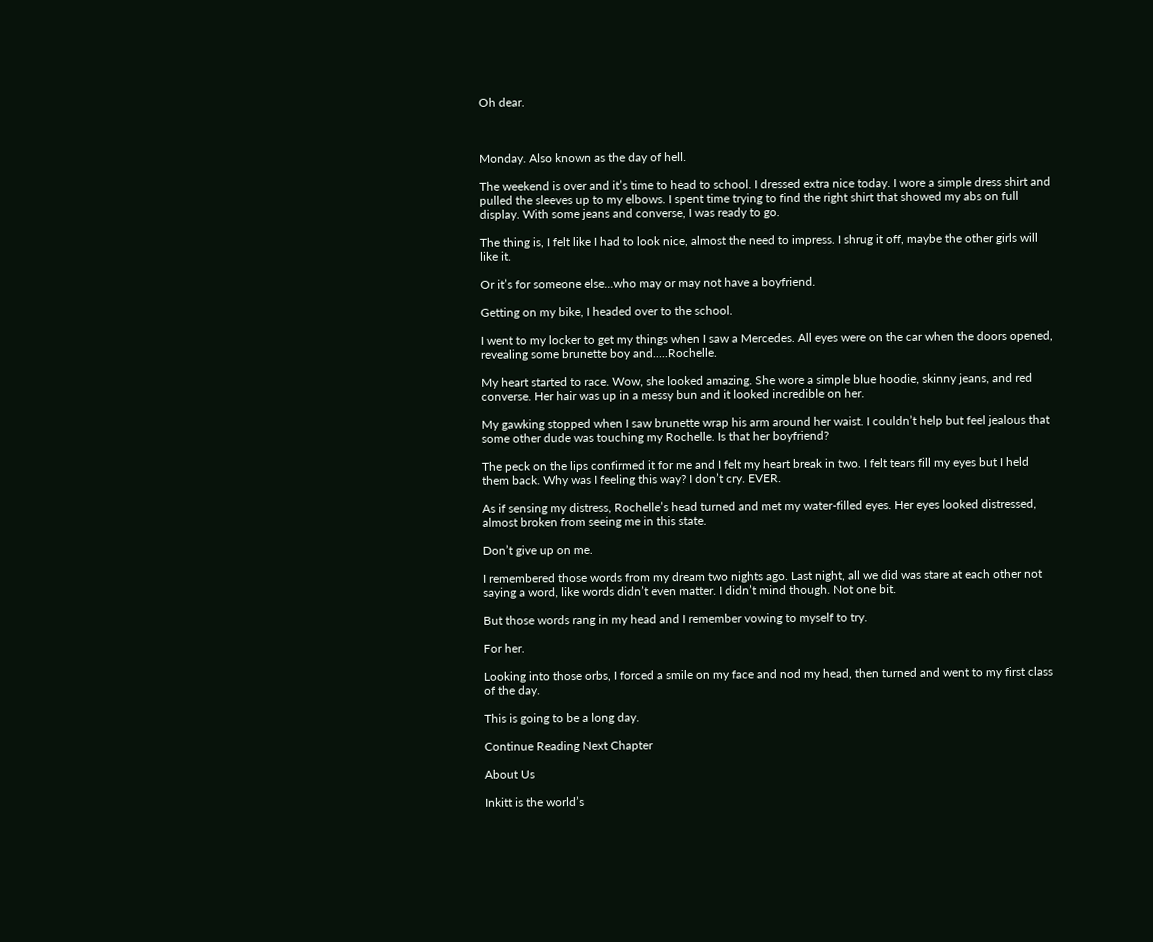Oh dear.



Monday. Also known as the day of hell.

The weekend is over and it’s time to head to school. I dressed extra nice today. I wore a simple dress shirt and pulled the sleeves up to my elbows. I spent time trying to find the right shirt that showed my abs on full display. With some jeans and converse, I was ready to go.

The thing is, I felt like I had to look nice, almost the need to impress. I shrug it off, maybe the other girls will like it.

Or it’s for someone else...who may or may not have a boyfriend.

Getting on my bike, I headed over to the school.

I went to my locker to get my things when I saw a Mercedes. All eyes were on the car when the doors opened, revealing some brunette boy and.....Rochelle.

My heart started to race. Wow, she looked amazing. She wore a simple blue hoodie, skinny jeans, and red converse. Her hair was up in a messy bun and it looked incredible on her.

My gawking stopped when I saw brunette wrap his arm around her waist. I couldn’t help but feel jealous that some other dude was touching my Rochelle. Is that her boyfriend?

The peck on the lips confirmed it for me and I felt my heart break in two. I felt tears fill my eyes but I held them back. Why was I feeling this way? I don’t cry. EVER.

As if sensing my distress, Rochelle’s head turned and met my water-filled eyes. Her eyes looked distressed, almost broken from seeing me in this state.

Don’t give up on me.

I remembered those words from my dream two nights ago. Last night, all we did was stare at each other not saying a word, like words didn’t even matter. I didn’t mind though. Not one bit.

But those words rang in my head and I remember vowing to myself to try.

For her.

Looking into those orbs, I forced a smile on my face and nod my head, then turned and went to my first class of the day.

This is going to be a long day.

Continue Reading Next Chapter

About Us

Inkitt is the world’s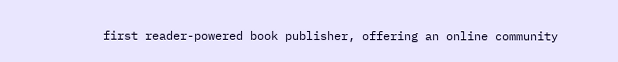first reader-powered book publisher, offering an online community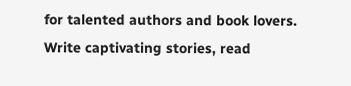for talented authors and book lovers. Write captivating stories, read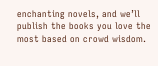enchanting novels, and we’ll publish the books you love the most based on crowd wisdom.